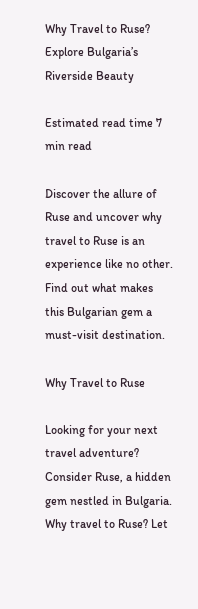Why Travel to Ruse? Explore Bulgaria’s Riverside Beauty

Estimated read time 7 min read

Discover the allure of Ruse and uncover why travel to Ruse is an experience like no other. Find out what makes this Bulgarian gem a must-visit destination.

Why Travel to Ruse

Looking for your next travel adventure? Consider Ruse, a hidden gem nestled in Bulgaria. Why travel to Ruse? Let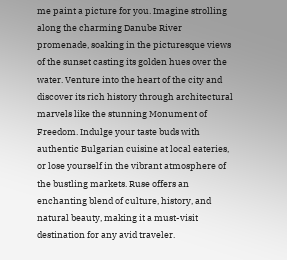me paint a picture for you. Imagine strolling along the charming Danube River promenade, soaking in the picturesque views of the sunset casting its golden hues over the water. Venture into the heart of the city and discover its rich history through architectural marvels like the stunning Monument of Freedom. Indulge your taste buds with authentic Bulgarian cuisine at local eateries, or lose yourself in the vibrant atmosphere of the bustling markets. Ruse offers an enchanting blend of culture, history, and natural beauty, making it a must-visit destination for any avid traveler.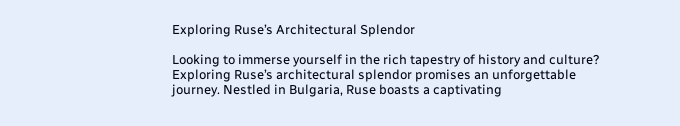Exploring Ruse’s Architectural Splendor

Looking to immerse yourself in the rich tapestry of history and culture? Exploring Ruse’s architectural splendor promises an unforgettable journey. Nestled in Bulgaria, Ruse boasts a captivating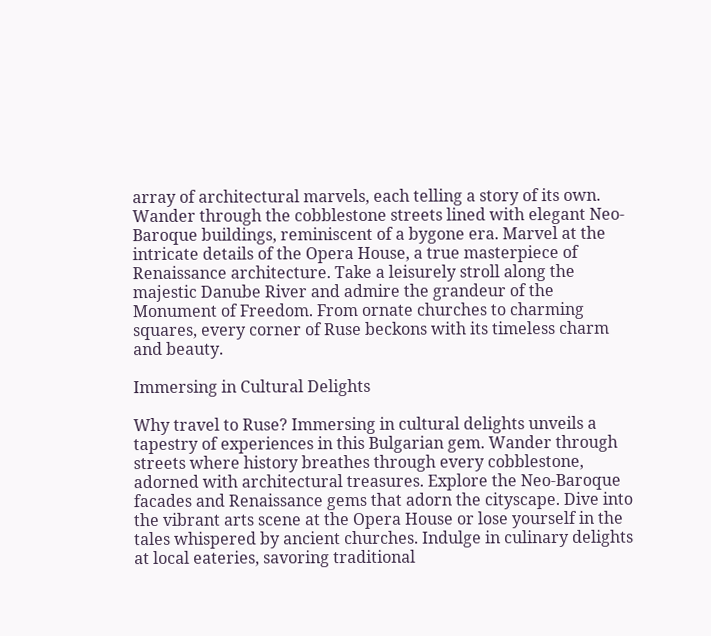array of architectural marvels, each telling a story of its own. Wander through the cobblestone streets lined with elegant Neo-Baroque buildings, reminiscent of a bygone era. Marvel at the intricate details of the Opera House, a true masterpiece of Renaissance architecture. Take a leisurely stroll along the majestic Danube River and admire the grandeur of the Monument of Freedom. From ornate churches to charming squares, every corner of Ruse beckons with its timeless charm and beauty.

Immersing in Cultural Delights

Why travel to Ruse? Immersing in cultural delights unveils a tapestry of experiences in this Bulgarian gem. Wander through streets where history breathes through every cobblestone, adorned with architectural treasures. Explore the Neo-Baroque facades and Renaissance gems that adorn the cityscape. Dive into the vibrant arts scene at the Opera House or lose yourself in the tales whispered by ancient churches. Indulge in culinary delights at local eateries, savoring traditional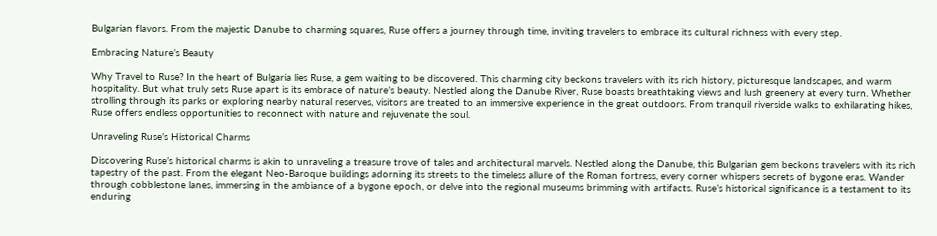Bulgarian flavors. From the majestic Danube to charming squares, Ruse offers a journey through time, inviting travelers to embrace its cultural richness with every step.

Embracing Nature’s Beauty

Why Travel to Ruse? In the heart of Bulgaria lies Ruse, a gem waiting to be discovered. This charming city beckons travelers with its rich history, picturesque landscapes, and warm hospitality. But what truly sets Ruse apart is its embrace of nature’s beauty. Nestled along the Danube River, Ruse boasts breathtaking views and lush greenery at every turn. Whether strolling through its parks or exploring nearby natural reserves, visitors are treated to an immersive experience in the great outdoors. From tranquil riverside walks to exhilarating hikes, Ruse offers endless opportunities to reconnect with nature and rejuvenate the soul.

Unraveling Ruse’s Historical Charms

Discovering Ruse’s historical charms is akin to unraveling a treasure trove of tales and architectural marvels. Nestled along the Danube, this Bulgarian gem beckons travelers with its rich tapestry of the past. From the elegant Neo-Baroque buildings adorning its streets to the timeless allure of the Roman fortress, every corner whispers secrets of bygone eras. Wander through cobblestone lanes, immersing in the ambiance of a bygone epoch, or delve into the regional museums brimming with artifacts. Ruse’s historical significance is a testament to its enduring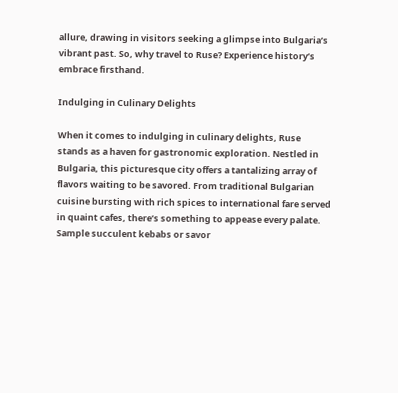allure, drawing in visitors seeking a glimpse into Bulgaria’s vibrant past. So, why travel to Ruse? Experience history’s embrace firsthand.

Indulging in Culinary Delights

When it comes to indulging in culinary delights, Ruse stands as a haven for gastronomic exploration. Nestled in Bulgaria, this picturesque city offers a tantalizing array of flavors waiting to be savored. From traditional Bulgarian cuisine bursting with rich spices to international fare served in quaint cafes, there’s something to appease every palate. Sample succulent kebabs or savor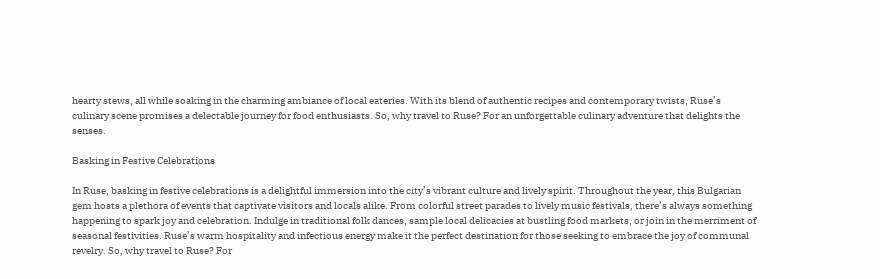hearty stews, all while soaking in the charming ambiance of local eateries. With its blend of authentic recipes and contemporary twists, Ruse’s culinary scene promises a delectable journey for food enthusiasts. So, why travel to Ruse? For an unforgettable culinary adventure that delights the senses.

Basking in Festive Celebrations

In Ruse, basking in festive celebrations is a delightful immersion into the city’s vibrant culture and lively spirit. Throughout the year, this Bulgarian gem hosts a plethora of events that captivate visitors and locals alike. From colorful street parades to lively music festivals, there’s always something happening to spark joy and celebration. Indulge in traditional folk dances, sample local delicacies at bustling food markets, or join in the merriment of seasonal festivities. Ruse’s warm hospitality and infectious energy make it the perfect destination for those seeking to embrace the joy of communal revelry. So, why travel to Ruse? For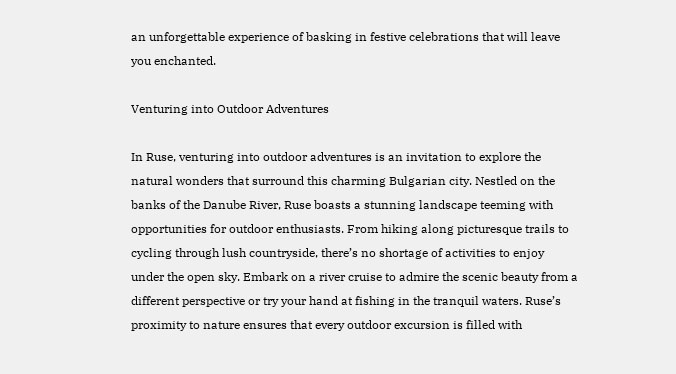an unforgettable experience of basking in festive celebrations that will leave you enchanted.

Venturing into Outdoor Adventures

In Ruse, venturing into outdoor adventures is an invitation to explore the natural wonders that surround this charming Bulgarian city. Nestled on the banks of the Danube River, Ruse boasts a stunning landscape teeming with opportunities for outdoor enthusiasts. From hiking along picturesque trails to cycling through lush countryside, there’s no shortage of activities to enjoy under the open sky. Embark on a river cruise to admire the scenic beauty from a different perspective or try your hand at fishing in the tranquil waters. Ruse’s proximity to nature ensures that every outdoor excursion is filled with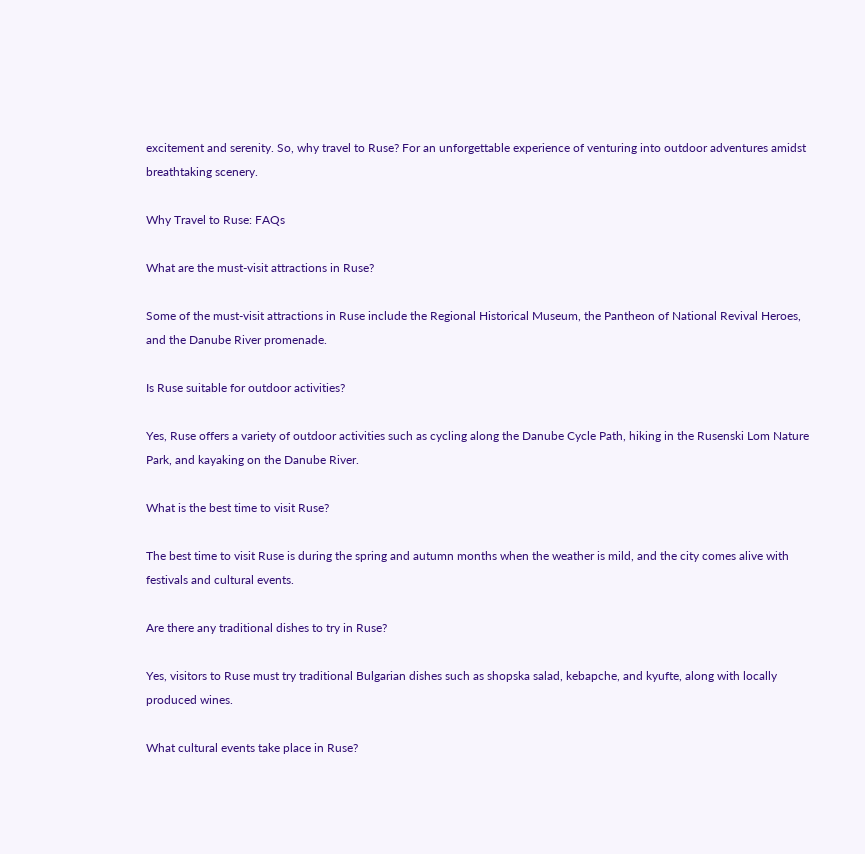excitement and serenity. So, why travel to Ruse? For an unforgettable experience of venturing into outdoor adventures amidst breathtaking scenery.

Why Travel to Ruse: FAQs

What are the must-visit attractions in Ruse?

Some of the must-visit attractions in Ruse include the Regional Historical Museum, the Pantheon of National Revival Heroes, and the Danube River promenade.

Is Ruse suitable for outdoor activities?

Yes, Ruse offers a variety of outdoor activities such as cycling along the Danube Cycle Path, hiking in the Rusenski Lom Nature Park, and kayaking on the Danube River.

What is the best time to visit Ruse?

The best time to visit Ruse is during the spring and autumn months when the weather is mild, and the city comes alive with festivals and cultural events.

Are there any traditional dishes to try in Ruse?

Yes, visitors to Ruse must try traditional Bulgarian dishes such as shopska salad, kebapche, and kyufte, along with locally produced wines.

What cultural events take place in Ruse?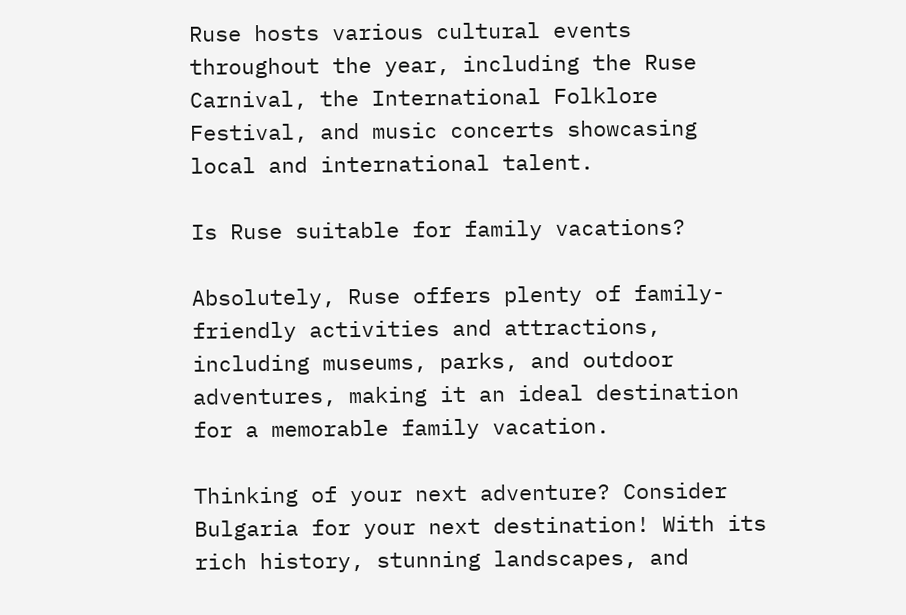Ruse hosts various cultural events throughout the year, including the Ruse Carnival, the International Folklore Festival, and music concerts showcasing local and international talent.

Is Ruse suitable for family vacations?

Absolutely, Ruse offers plenty of family-friendly activities and attractions, including museums, parks, and outdoor adventures, making it an ideal destination for a memorable family vacation.

Thinking of your next adventure? Consider Bulgaria for your next destination! With its rich history, stunning landscapes, and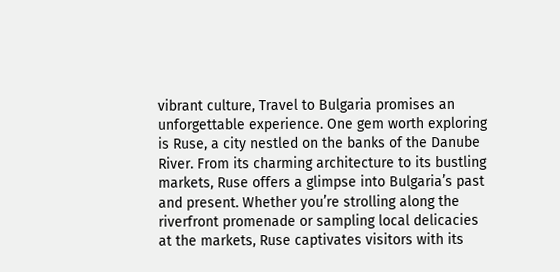vibrant culture, Travel to Bulgaria promises an unforgettable experience. One gem worth exploring is Ruse, a city nestled on the banks of the Danube River. From its charming architecture to its bustling markets, Ruse offers a glimpse into Bulgaria’s past and present. Whether you’re strolling along the riverfront promenade or sampling local delicacies at the markets, Ruse captivates visitors with its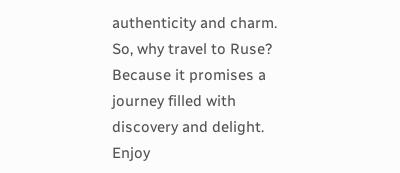authenticity and charm. So, why travel to Ruse? Because it promises a journey filled with discovery and delight. Enjoy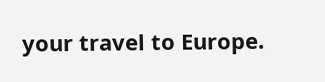your travel to Europe.